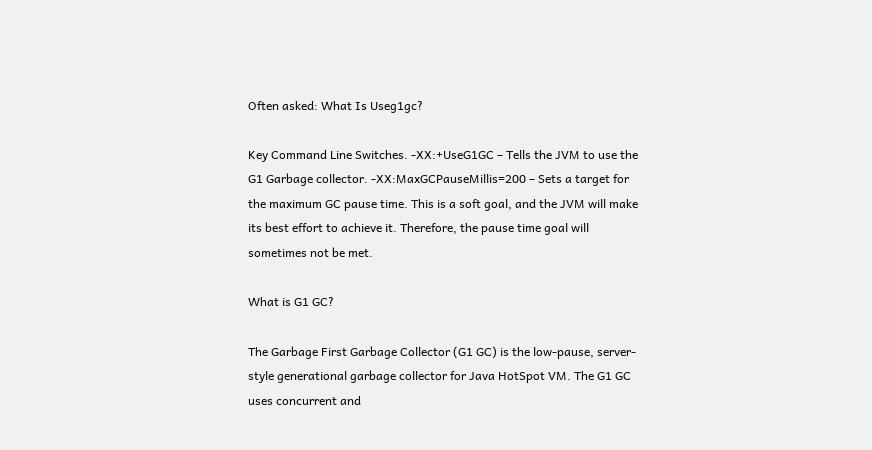Often asked: What Is Useg1gc?

Key Command Line Switches. -XX:+UseG1GC – Tells the JVM to use the G1 Garbage collector. -XX:MaxGCPauseMillis=200 – Sets a target for the maximum GC pause time. This is a soft goal, and the JVM will make its best effort to achieve it. Therefore, the pause time goal will sometimes not be met.

What is G1 GC?

The Garbage First Garbage Collector (G1 GC) is the low-pause, server-style generational garbage collector for Java HotSpot VM. The G1 GC uses concurrent and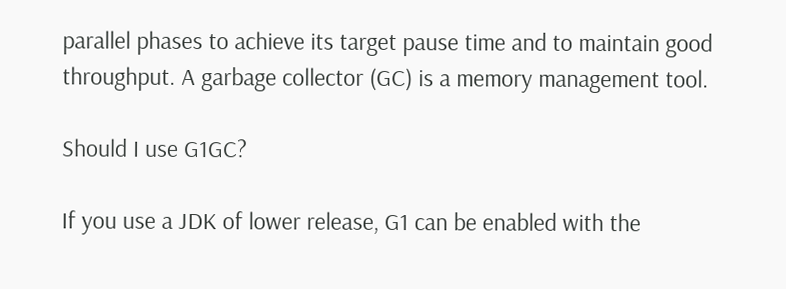parallel phases to achieve its target pause time and to maintain good throughput. A garbage collector (GC) is a memory management tool.

Should I use G1GC?

If you use a JDK of lower release, G1 can be enabled with the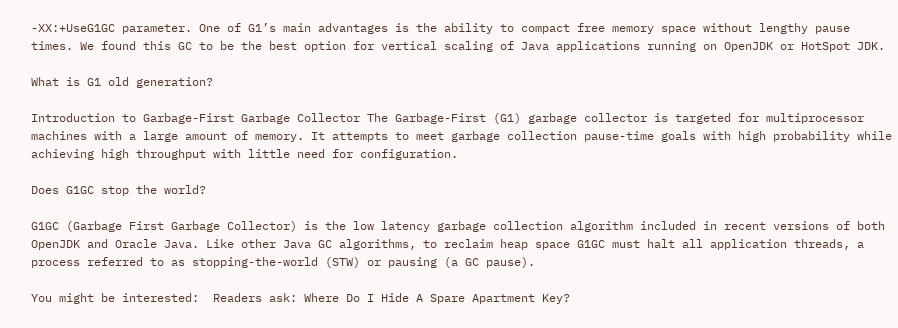-XX:+UseG1GC parameter. One of G1’s main advantages is the ability to compact free memory space without lengthy pause times. We found this GC to be the best option for vertical scaling of Java applications running on OpenJDK or HotSpot JDK.

What is G1 old generation?

Introduction to Garbage-First Garbage Collector The Garbage-First (G1) garbage collector is targeted for multiprocessor machines with a large amount of memory. It attempts to meet garbage collection pause-time goals with high probability while achieving high throughput with little need for configuration.

Does G1GC stop the world?

G1GC (Garbage First Garbage Collector) is the low latency garbage collection algorithm included in recent versions of both OpenJDK and Oracle Java. Like other Java GC algorithms, to reclaim heap space G1GC must halt all application threads, a process referred to as stopping-the-world (STW) or pausing (a GC pause).

You might be interested:  Readers ask: Where Do I Hide A Spare Apartment Key?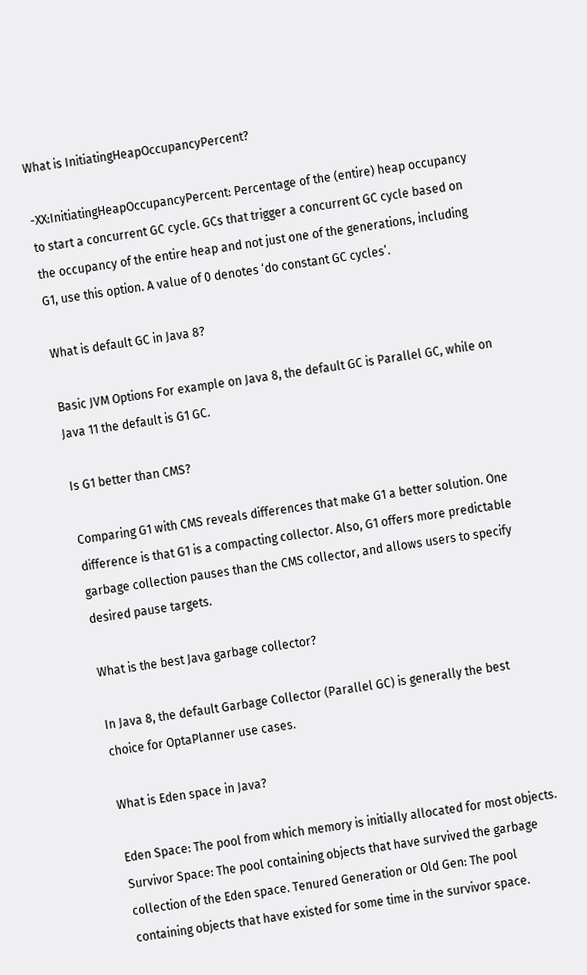What is InitiatingHeapOccupancyPercent?

-XX:InitiatingHeapOccupancyPercent: Percentage of the (entire) heap occupancy to start a concurrent GC cycle. GCs that trigger a concurrent GC cycle based on the occupancy of the entire heap and not just one of the generations, including G1, use this option. A value of 0 denotes ‘do constant GC cycles’.

What is default GC in Java 8?

Basic JVM Options For example on Java 8, the default GC is Parallel GC, while on Java 11 the default is G1 GC.

Is G1 better than CMS?

Comparing G1 with CMS reveals differences that make G1 a better solution. One difference is that G1 is a compacting collector. Also, G1 offers more predictable garbage collection pauses than the CMS collector, and allows users to specify desired pause targets.

What is the best Java garbage collector?

In Java 8, the default Garbage Collector (Parallel GC) is generally the best choice for OptaPlanner use cases.

What is Eden space in Java?

Eden Space: The pool from which memory is initially allocated for most objects. Survivor Space: The pool containing objects that have survived the garbage collection of the Eden space. Tenured Generation or Old Gen: The pool containing objects that have existed for some time in the survivor space.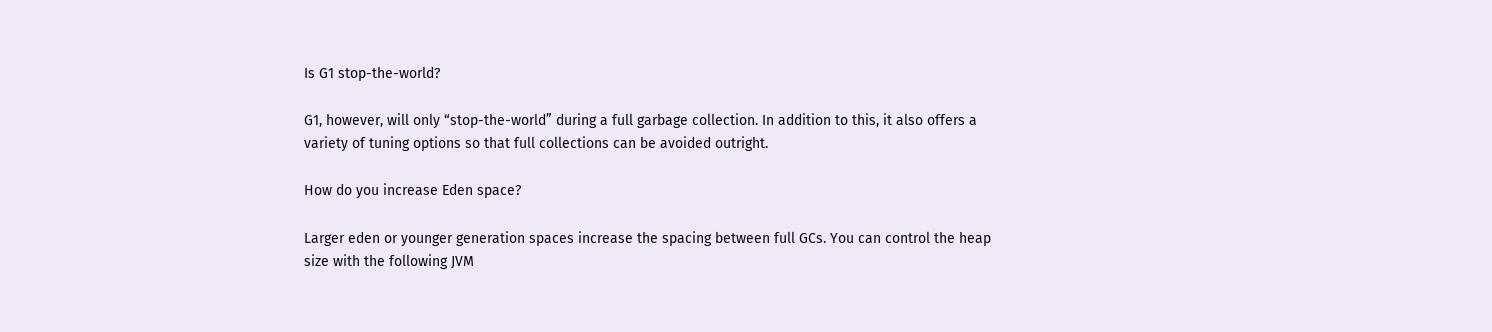Is G1 stop-the-world?

G1, however, will only “stop-the-world” during a full garbage collection. In addition to this, it also offers a variety of tuning options so that full collections can be avoided outright.

How do you increase Eden space?

Larger eden or younger generation spaces increase the spacing between full GCs. You can control the heap size with the following JVM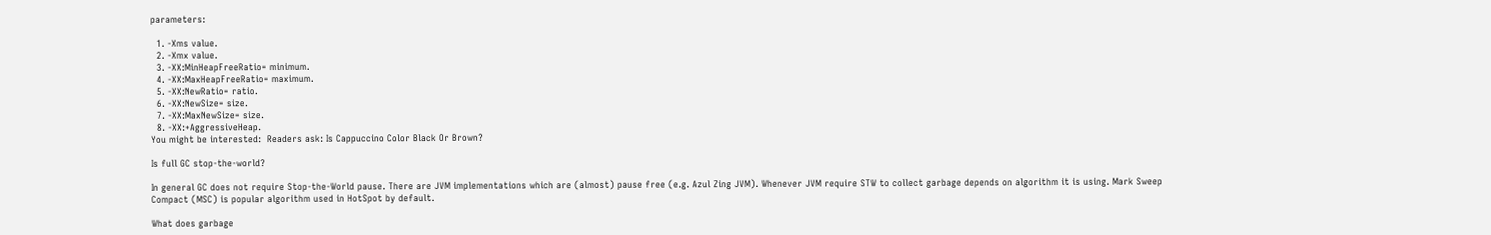parameters:

  1. -Xms value.
  2. -Xmx value.
  3. -XX:MinHeapFreeRatio= minimum.
  4. -XX:MaxHeapFreeRatio= maximum.
  5. -XX:NewRatio= ratio.
  6. -XX:NewSize= size.
  7. -XX:MaxNewSize= size.
  8. -XX:+AggressiveHeap.
You might be interested:  Readers ask: Is Cappuccino Color Black Or Brown?

Is full GC stop-the-world?

In general GC does not require Stop-the-World pause. There are JVM implementations which are (almost) pause free (e.g. Azul Zing JVM). Whenever JVM require STW to collect garbage depends on algorithm it is using. Mark Sweep Compact (MSC) is popular algorithm used in HotSpot by default.

What does garbage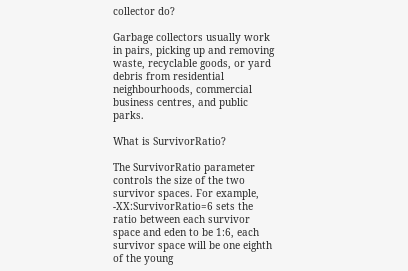collector do?

Garbage collectors usually work in pairs, picking up and removing waste, recyclable goods, or yard debris from residential neighbourhoods, commercial business centres, and public parks.

What is SurvivorRatio?

The SurvivorRatio parameter controls the size of the two survivor spaces. For example, -XX:SurvivorRatio=6 sets the ratio between each survivor space and eden to be 1:6, each survivor space will be one eighth of the young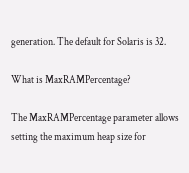generation. The default for Solaris is 32.

What is MaxRAMPercentage?

The MaxRAMPercentage parameter allows setting the maximum heap size for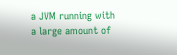a JVM running with a large amount of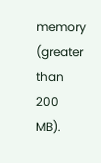memory (greater than 200 MB).